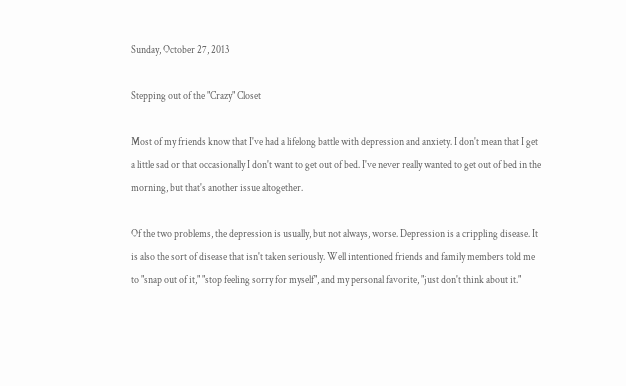Sunday, October 27, 2013

Stepping out of the "Crazy" Closet

Most of my friends know that I've had a lifelong battle with depression and anxiety. I don't mean that I get a little sad or that occasionally I don't want to get out of bed. I've never really wanted to get out of bed in the morning, but that's another issue altogether.

Of the two problems, the depression is usually, but not always, worse. Depression is a crippling disease. It is also the sort of disease that isn't taken seriously. Well intentioned friends and family members told me to "snap out of it," "stop feeling sorry for myself", and my personal favorite, "just don't think about it."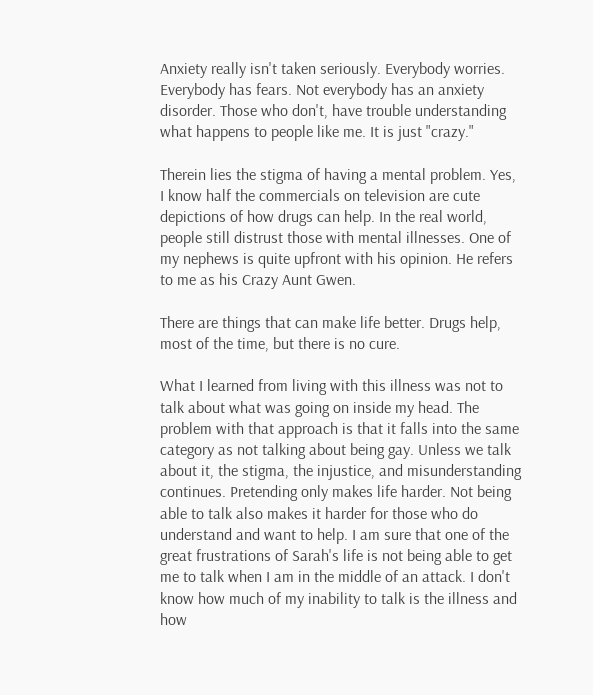Anxiety really isn't taken seriously. Everybody worries. Everybody has fears. Not everybody has an anxiety disorder. Those who don't, have trouble understanding what happens to people like me. It is just "crazy."

Therein lies the stigma of having a mental problem. Yes, I know half the commercials on television are cute depictions of how drugs can help. In the real world, people still distrust those with mental illnesses. One of my nephews is quite upfront with his opinion. He refers to me as his Crazy Aunt Gwen.

There are things that can make life better. Drugs help, most of the time, but there is no cure.

What I learned from living with this illness was not to talk about what was going on inside my head. The problem with that approach is that it falls into the same category as not talking about being gay. Unless we talk about it, the stigma, the injustice, and misunderstanding continues. Pretending only makes life harder. Not being able to talk also makes it harder for those who do understand and want to help. I am sure that one of the great frustrations of Sarah's life is not being able to get me to talk when I am in the middle of an attack. I don't know how much of my inability to talk is the illness and how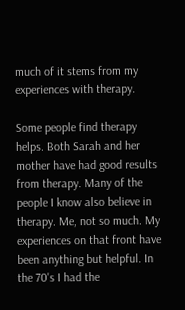much of it stems from my experiences with therapy.

Some people find therapy helps. Both Sarah and her mother have had good results from therapy. Many of the people I know also believe in therapy. Me, not so much. My experiences on that front have been anything but helpful. In the 70's I had the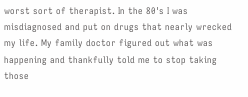worst sort of therapist. In the 80's I was misdiagnosed and put on drugs that nearly wrecked my life. My family doctor figured out what was happening and thankfully told me to stop taking those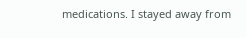medications. I stayed away from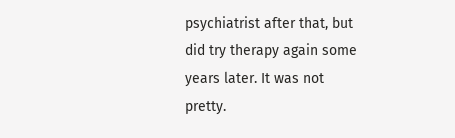psychiatrist after that, but did try therapy again some years later. It was not pretty.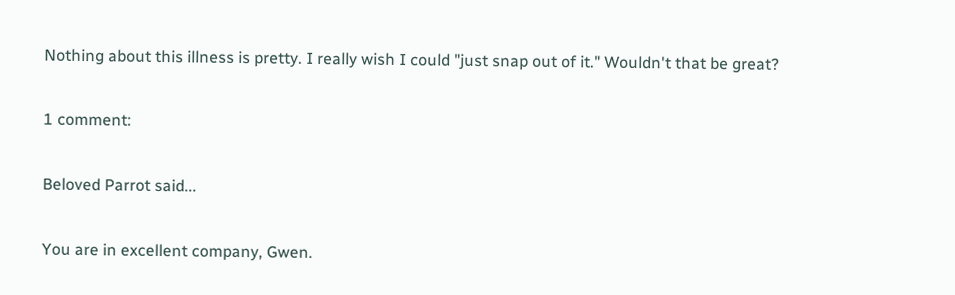Nothing about this illness is pretty. I really wish I could "just snap out of it." Wouldn't that be great?

1 comment:

Beloved Parrot said...

You are in excellent company, Gwen.